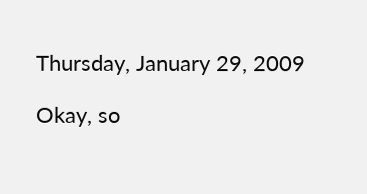Thursday, January 29, 2009

Okay, so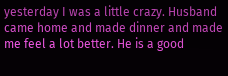yesterday I was a little crazy. Husband came home and made dinner and made me feel a lot better. He is a good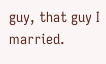guy, that guy I married.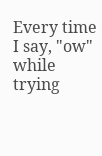Every time I say, "ow" while trying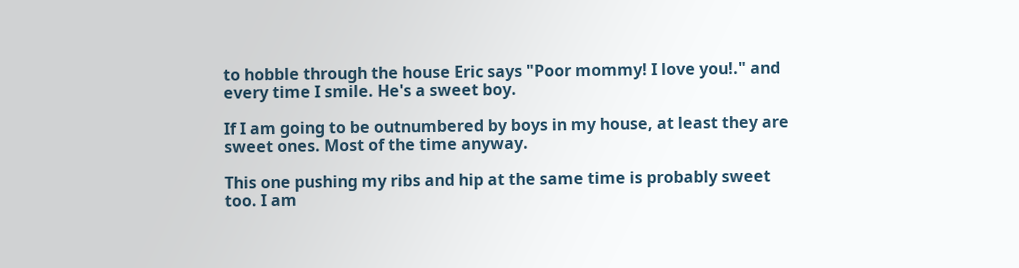to hobble through the house Eric says "Poor mommy! I love you!." and every time I smile. He's a sweet boy.

If I am going to be outnumbered by boys in my house, at least they are sweet ones. Most of the time anyway.

This one pushing my ribs and hip at the same time is probably sweet too. I am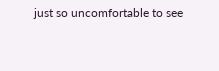just so uncomfortable to see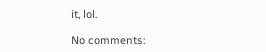it, lol.

No comments: